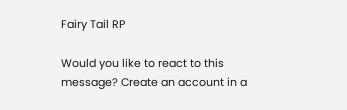Fairy Tail RP

Would you like to react to this message? Create an account in a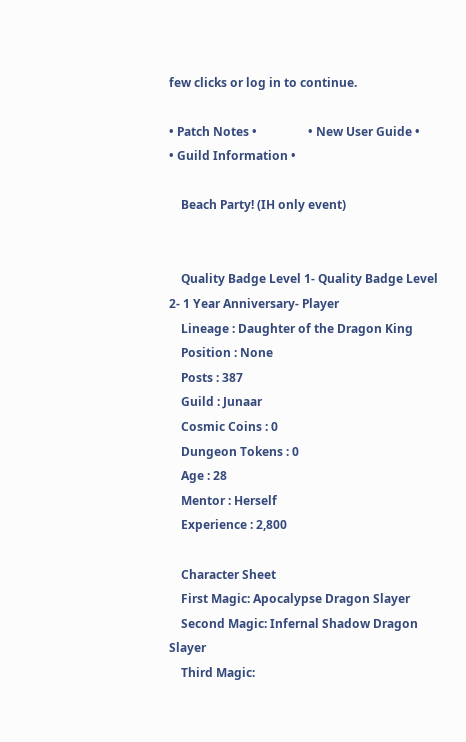few clicks or log in to continue.

• Patch Notes •                 • New User Guide •                • Guild Information •

    Beach Party! (IH only event)


    Quality Badge Level 1- Quality Badge Level 2- 1 Year Anniversary- Player
    Lineage : Daughter of the Dragon King
    Position : None
    Posts : 387
    Guild : Junaar
    Cosmic Coins : 0
    Dungeon Tokens : 0
    Age : 28
    Mentor : Herself
    Experience : 2,800

    Character Sheet
    First Magic: Apocalypse Dragon Slayer
    Second Magic: Infernal Shadow Dragon Slayer
    Third Magic: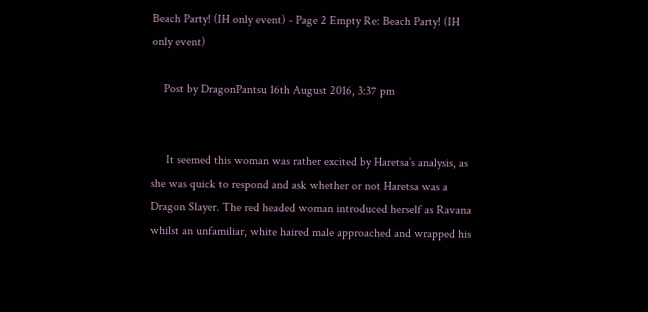Beach Party! (IH only event) - Page 2 Empty Re: Beach Party! (IH only event)

    Post by DragonPantsu 16th August 2016, 3:37 pm


     It seemed this woman was rather excited by Haretsa’s analysis, as she was quick to respond and ask whether or not Haretsa was a Dragon Slayer. The red headed woman introduced herself as Ravana whilst an unfamiliar, white haired male approached and wrapped his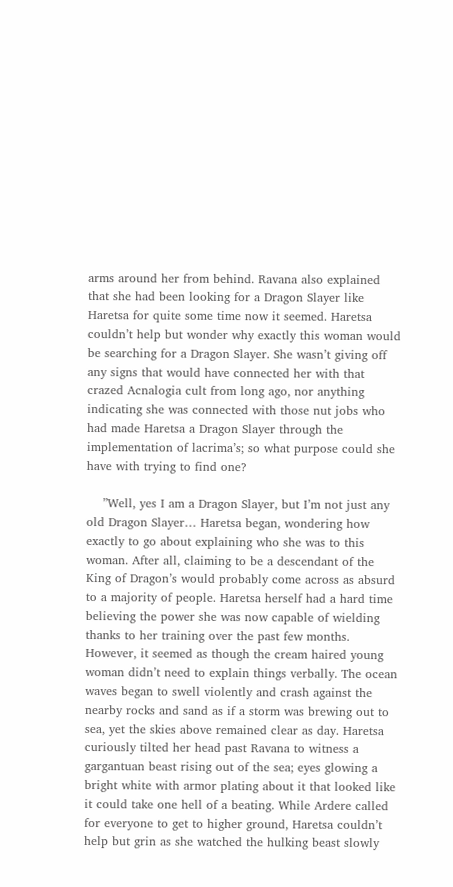arms around her from behind. Ravana also explained that she had been looking for a Dragon Slayer like Haretsa for quite some time now it seemed. Haretsa couldn’t help but wonder why exactly this woman would be searching for a Dragon Slayer. She wasn’t giving off any signs that would have connected her with that crazed Acnalogia cult from long ago, nor anything indicating she was connected with those nut jobs who had made Haretsa a Dragon Slayer through the implementation of lacrima’s; so what purpose could she have with trying to find one?

    ”Well, yes I am a Dragon Slayer, but I’m not just any old Dragon Slayer… Haretsa began, wondering how exactly to go about explaining who she was to this woman. After all, claiming to be a descendant of the King of Dragon’s would probably come across as absurd to a majority of people. Haretsa herself had a hard time believing the power she was now capable of wielding thanks to her training over the past few months. However, it seemed as though the cream haired young woman didn’t need to explain things verbally. The ocean waves began to swell violently and crash against the nearby rocks and sand as if a storm was brewing out to sea, yet the skies above remained clear as day. Haretsa curiously tilted her head past Ravana to witness a gargantuan beast rising out of the sea; eyes glowing a bright white with armor plating about it that looked like it could take one hell of a beating. While Ardere called for everyone to get to higher ground, Haretsa couldn’t help but grin as she watched the hulking beast slowly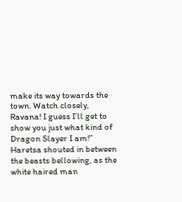make its way towards the town. Watch closely, Ravana! I guess I’ll get to show you just what kind of Dragon Slayer I am!” Haretsa shouted in between the beasts bellowing, as the white haired man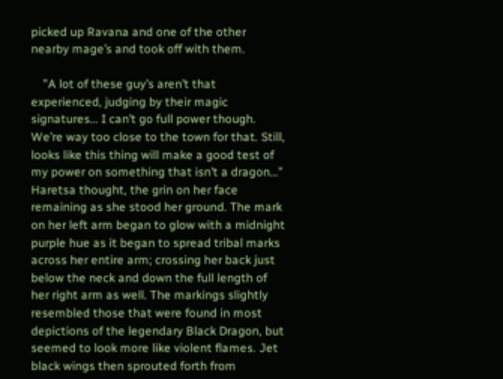picked up Ravana and one of the other nearby mage’s and took off with them.

    ”A lot of these guy’s aren’t that experienced, judging by their magic signatures… I can’t go full power though. We’re way too close to the town for that. Still, looks like this thing will make a good test of my power on something that isn’t a dragon…” Haretsa thought, the grin on her face remaining as she stood her ground. The mark on her left arm began to glow with a midnight purple hue as it began to spread tribal marks across her entire arm; crossing her back just below the neck and down the full length of her right arm as well. The markings slightly resembled those that were found in most depictions of the legendary Black Dragon, but seemed to look more like violent flames. Jet black wings then sprouted forth from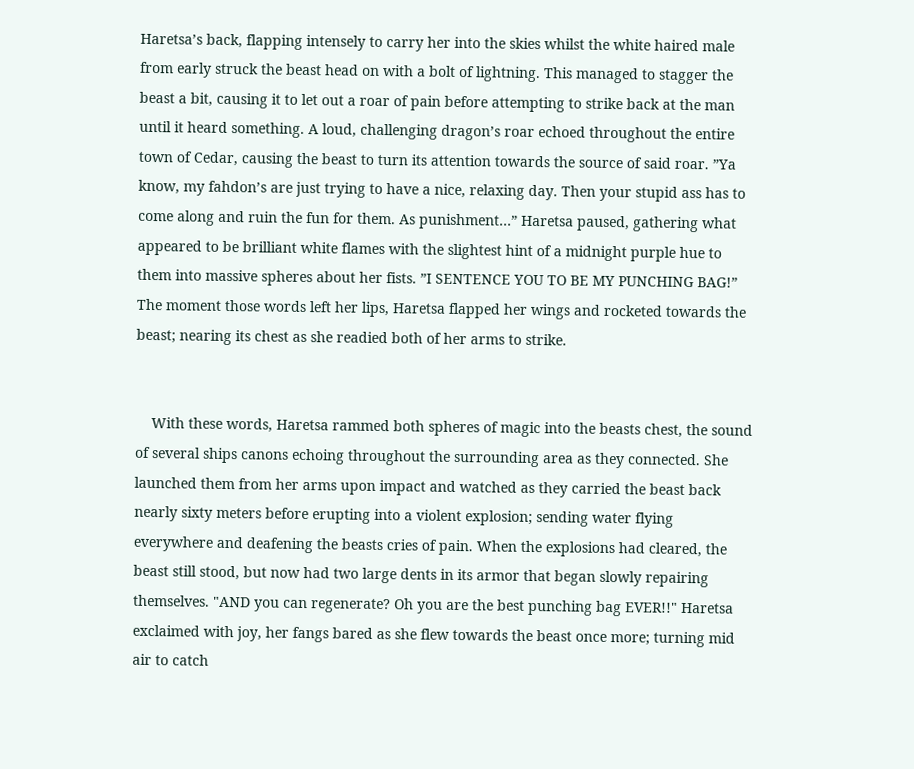Haretsa’s back, flapping intensely to carry her into the skies whilst the white haired male from early struck the beast head on with a bolt of lightning. This managed to stagger the beast a bit, causing it to let out a roar of pain before attempting to strike back at the man until it heard something. A loud, challenging dragon’s roar echoed throughout the entire town of Cedar, causing the beast to turn its attention towards the source of said roar. ”Ya know, my fahdon’s are just trying to have a nice, relaxing day. Then your stupid ass has to come along and ruin the fun for them. As punishment…” Haretsa paused, gathering what appeared to be brilliant white flames with the slightest hint of a midnight purple hue to them into massive spheres about her fists. ”I SENTENCE YOU TO BE MY PUNCHING BAG!” The moment those words left her lips, Haretsa flapped her wings and rocketed towards the beast; nearing its chest as she readied both of her arms to strike.


    With these words, Haretsa rammed both spheres of magic into the beasts chest, the sound of several ships canons echoing throughout the surrounding area as they connected. She launched them from her arms upon impact and watched as they carried the beast back nearly sixty meters before erupting into a violent explosion; sending water flying everywhere and deafening the beasts cries of pain. When the explosions had cleared, the beast still stood, but now had two large dents in its armor that began slowly repairing themselves. "AND you can regenerate? Oh you are the best punching bag EVER!!" Haretsa exclaimed with joy, her fangs bared as she flew towards the beast once more; turning mid air to catch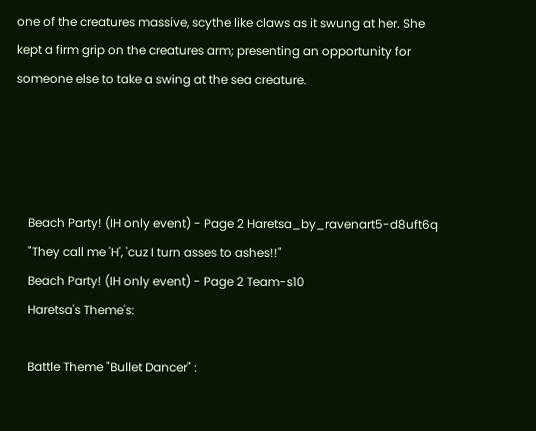one of the creatures massive, scythe like claws as it swung at her. She kept a firm grip on the creatures arm; presenting an opportunity for someone else to take a swing at the sea creature.




    Beach Party! (IH only event) - Page 2 Haretsa_by_ravenart5-d8uft6q
    "They call me 'H', 'cuz I turn asses to ashes!!"
    Beach Party! (IH only event) - Page 2 Team-s10
    Haretsa's Theme's:

    Battle Theme "Bullet Dancer" :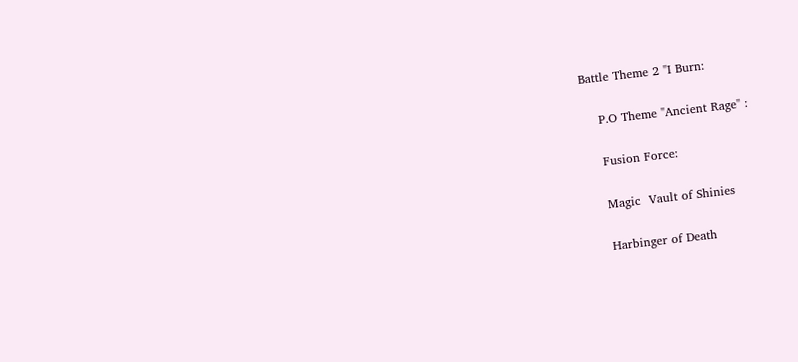Battle Theme 2 "I Burn:

    P.O Theme "Ancient Rage" :

    Fusion Force:

    Magic  Vault of Shinies

    Harbinger of Death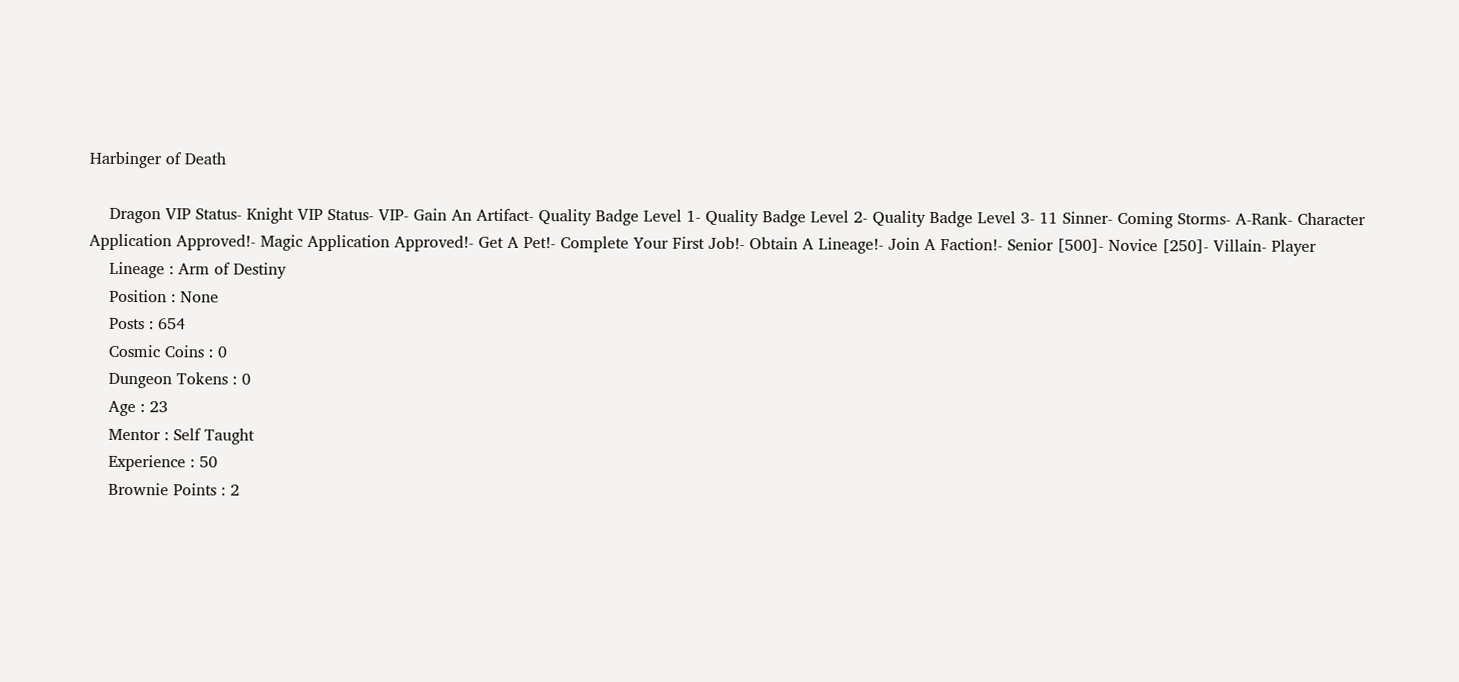Harbinger of Death

    Dragon VIP Status- Knight VIP Status- VIP- Gain An Artifact- Quality Badge Level 1- Quality Badge Level 2- Quality Badge Level 3- 11 Sinner- Coming Storms- A-Rank- Character Application Approved!- Magic Application Approved!- Get A Pet!- Complete Your First Job!- Obtain A Lineage!- Join A Faction!- Senior [500]- Novice [250]- Villain- Player
    Lineage : Arm of Destiny
    Position : None
    Posts : 654
    Cosmic Coins : 0
    Dungeon Tokens : 0
    Age : 23
    Mentor : Self Taught
    Experience : 50
    Brownie Points : 2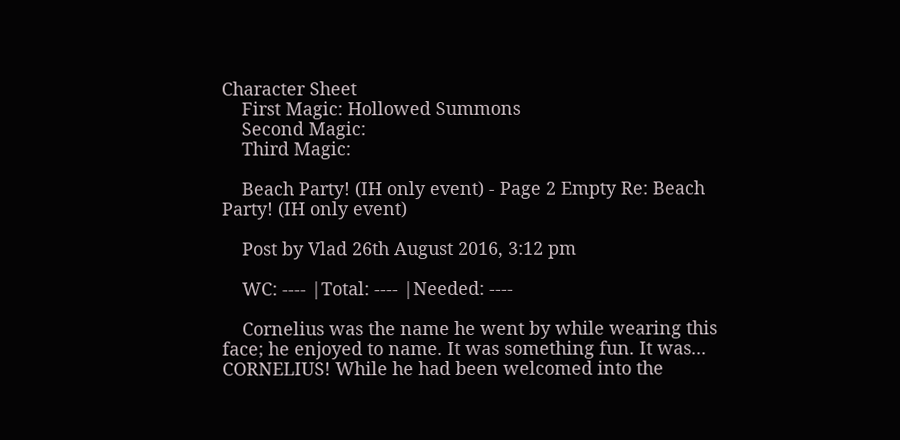Character Sheet
    First Magic: Hollowed Summons
    Second Magic:
    Third Magic:

    Beach Party! (IH only event) - Page 2 Empty Re: Beach Party! (IH only event)

    Post by Vlad 26th August 2016, 3:12 pm

    WC: ---- |Total: ---- |Needed: ----

    Cornelius was the name he went by while wearing this face; he enjoyed to name. It was something fun. It was... CORNELIUS! While he had been welcomed into the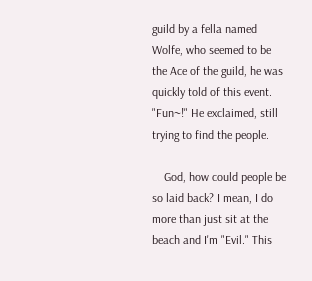guild by a fella named Wolfe, who seemed to be the Ace of the guild, he was quickly told of this event. "Fun~!" He exclaimed, still trying to find the people.

    God, how could people be so laid back? I mean, I do more than just sit at the beach and I'm "Evil." This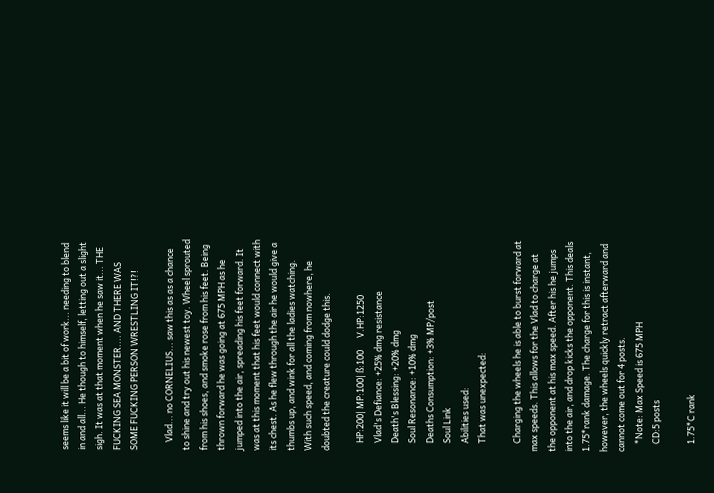seems like it will be a bit of work... needing to blend in and all... He though to himself, letting out a slight sigh. It was at that moment when he saw it... THE FUCKING SEA MONSTER.... AND THERE WAS SOME FUCKING PERSON WRESTLING IT!?!

    Vlad... no CORNELIUS... saw this as as a chance to shine and try out his newest toy. Wheel sprouted from his shoes, and smoke rose from his feet. Being thrown forward he was going at 675 MPH as he jumped into the air, spreading his feet forward. It was at this moment that his feet would connect with its chest. As he flew through the air he would give a thumbs up, and wink for all the ladies watching. With such speed, and coming from nowhere, he doubted the creature could dodge this.

    HP:200| MP:100| ß:100      V.HP:1250
    Vlad's Defiance: +25% dmg resistance
    Death's Blessing: +20% dmg
    Soul Resonance: +10% dmg
    Deaths Consumption: +3% MP/post
    Soul Link
    Abilities used:
    That was unexpected:

    Charging the wheels he is able to burst forward at max speeds. This allows for the Vlad to charge at the opponent at his max speed. After his he jumps into the air, and drop kicks the opponent. This deals 1.75*rank damage. The charge for this is instant, however, the wheels quickly retract afterward and cannot come out for 4 posts.
    *Note: Max Speed is 675 MPH
    CD:5 posts

    1.75*C rank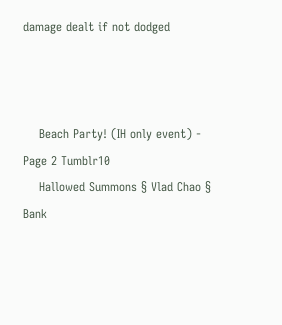damage dealt if not dodged



    Beach Party! (IH only event) - Page 2 Tumblr10
    Hallowed Summons § Vlad Chao § Bank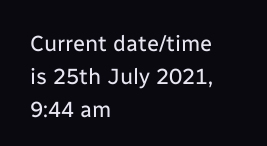Current date/time is 25th July 2021, 9:44 am